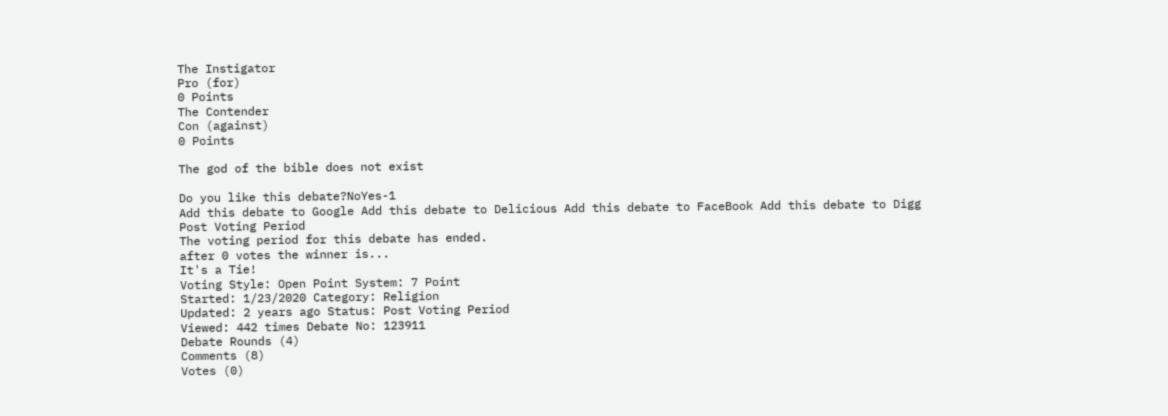The Instigator
Pro (for)
0 Points
The Contender
Con (against)
0 Points

The god of the bible does not exist

Do you like this debate?NoYes-1
Add this debate to Google Add this debate to Delicious Add this debate to FaceBook Add this debate to Digg
Post Voting Period
The voting period for this debate has ended.
after 0 votes the winner is...
It's a Tie!
Voting Style: Open Point System: 7 Point
Started: 1/23/2020 Category: Religion
Updated: 2 years ago Status: Post Voting Period
Viewed: 442 times Debate No: 123911
Debate Rounds (4)
Comments (8)
Votes (0)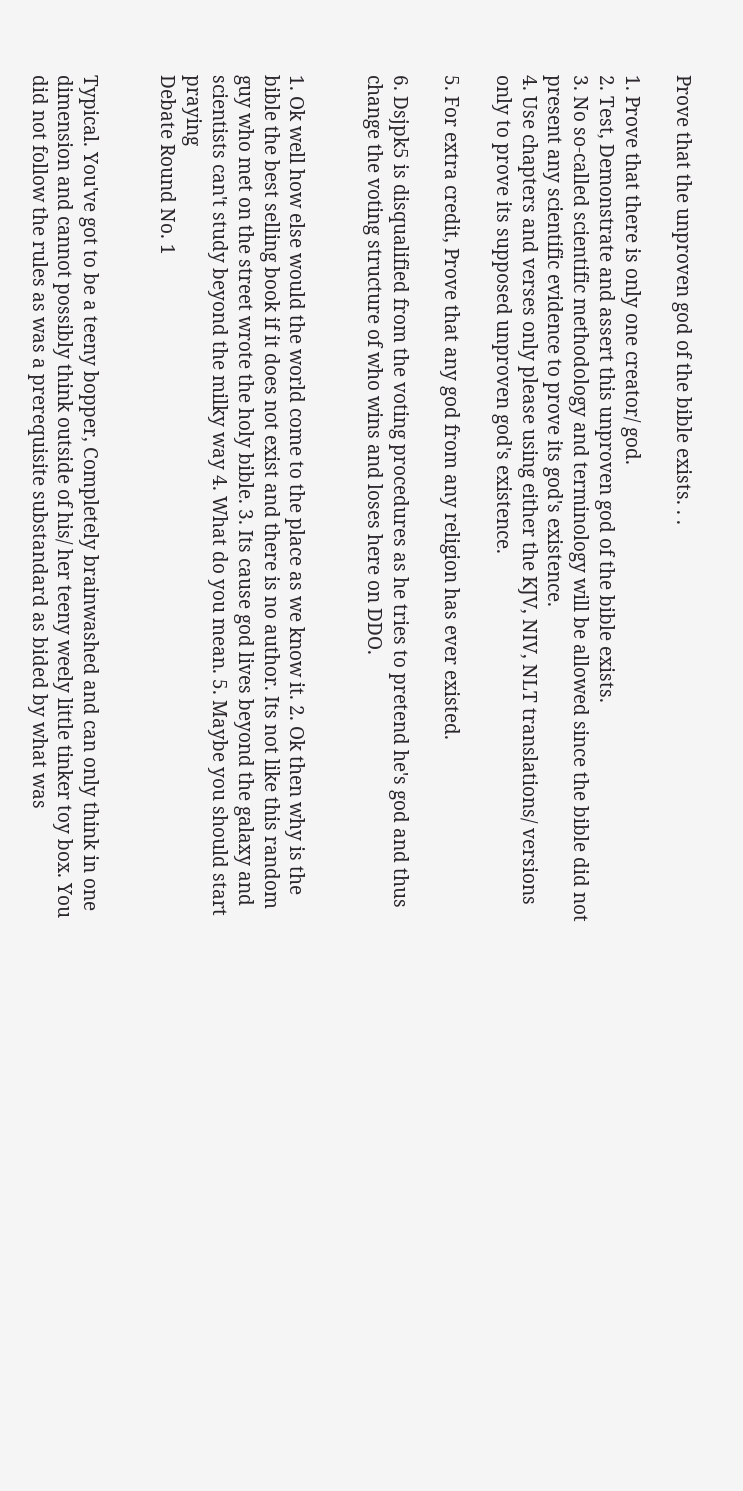Prove that the unproven god of the bible exists. . .

1. Prove that there is only one creator/ god.
2. Test, Demonstrate and assert this unproven god of the bible exists.
3. No so-called scientific methodology and terminology will be allowed since the bible did not present any scientific evidence to prove its god's existence.
4. Use chapters and verses only please using either the KJV, NIV, NLT translations/ versions only to prove its supposed unproven god's existence.

5. For extra credit, Prove that any god from any religion has ever existed.

6. Dsjpk5 is disqualified from the voting procedures as he tries to pretend he's god and thus change the voting structure of who wins and loses here on DDO.


1. Ok well how else would the world come to the place as we know it. 2. Ok then why is the bible the best selling book if it does not exist and there is no author. Its not like this random guy who met on the street wrote the holy bible. 3. Its cause god lives beyond the galaxy and scientists can't study beyond the milky way 4. What do you mean. 5. Maybe you should start praying
Debate Round No. 1


Typical. You've got to be a teeny bopper, Completely brainwashed and can only think in one dimension and cannot possibly think outside of his/ her teeny weely little tinker toy box. You did not follow the rules as was a prerequisite substandard as bided by what was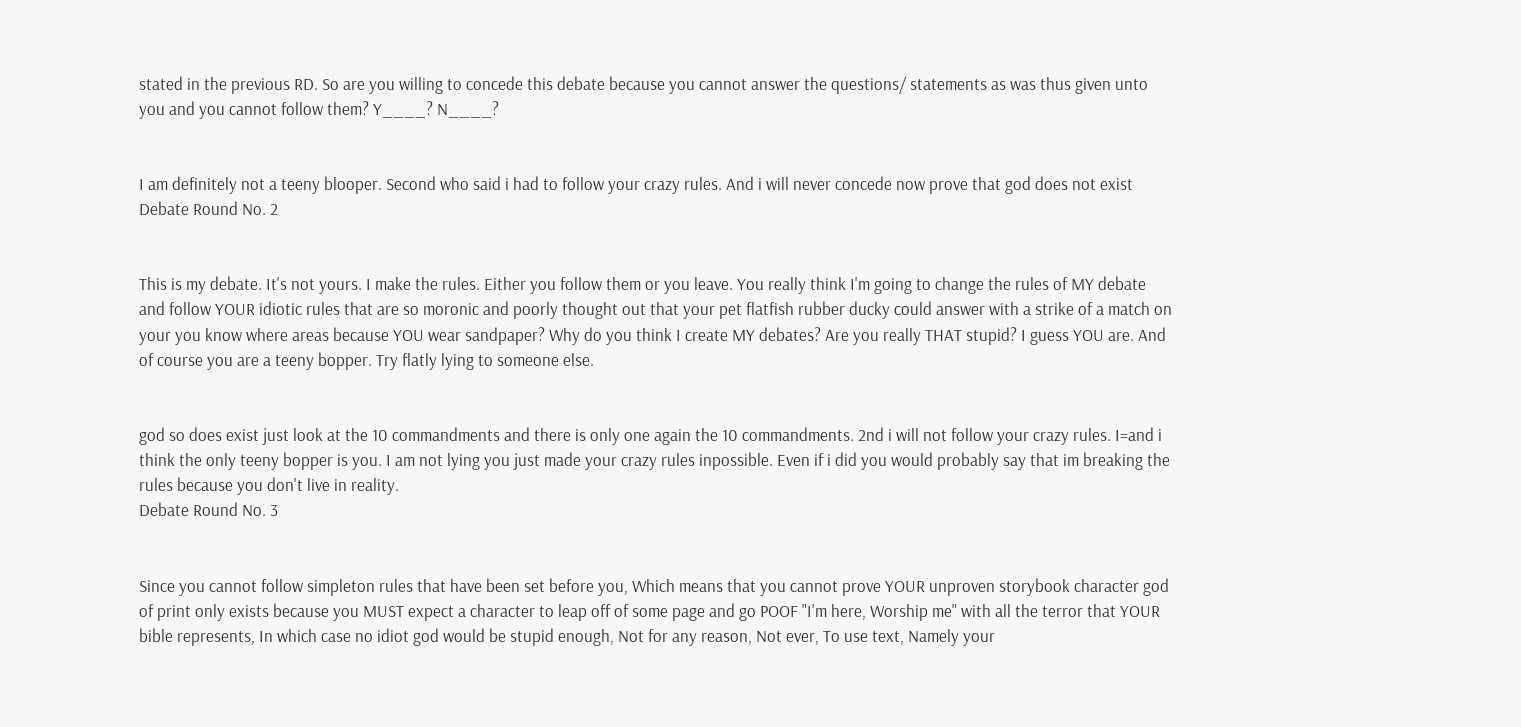stated in the previous RD. So are you willing to concede this debate because you cannot answer the questions/ statements as was thus given unto you and you cannot follow them? Y____? N____?


I am definitely not a teeny blooper. Second who said i had to follow your crazy rules. And i will never concede now prove that god does not exist
Debate Round No. 2


This is my debate. It's not yours. I make the rules. Either you follow them or you leave. You really think I'm going to change the rules of MY debate and follow YOUR idiotic rules that are so moronic and poorly thought out that your pet flatfish rubber ducky could answer with a strike of a match on your you know where areas because YOU wear sandpaper? Why do you think I create MY debates? Are you really THAT stupid? I guess YOU are. And of course you are a teeny bopper. Try flatly lying to someone else.


god so does exist just look at the 10 commandments and there is only one again the 10 commandments. 2nd i will not follow your crazy rules. I=and i think the only teeny bopper is you. I am not lying you just made your crazy rules inpossible. Even if i did you would probably say that im breaking the rules because you don't live in reality.
Debate Round No. 3


Since you cannot follow simpleton rules that have been set before you, Which means that you cannot prove YOUR unproven storybook character god of print only exists because you MUST expect a character to leap off of some page and go POOF "I'm here, Worship me" with all the terror that YOUR bible represents, In which case no idiot god would be stupid enough, Not for any reason, Not ever, To use text, Namely your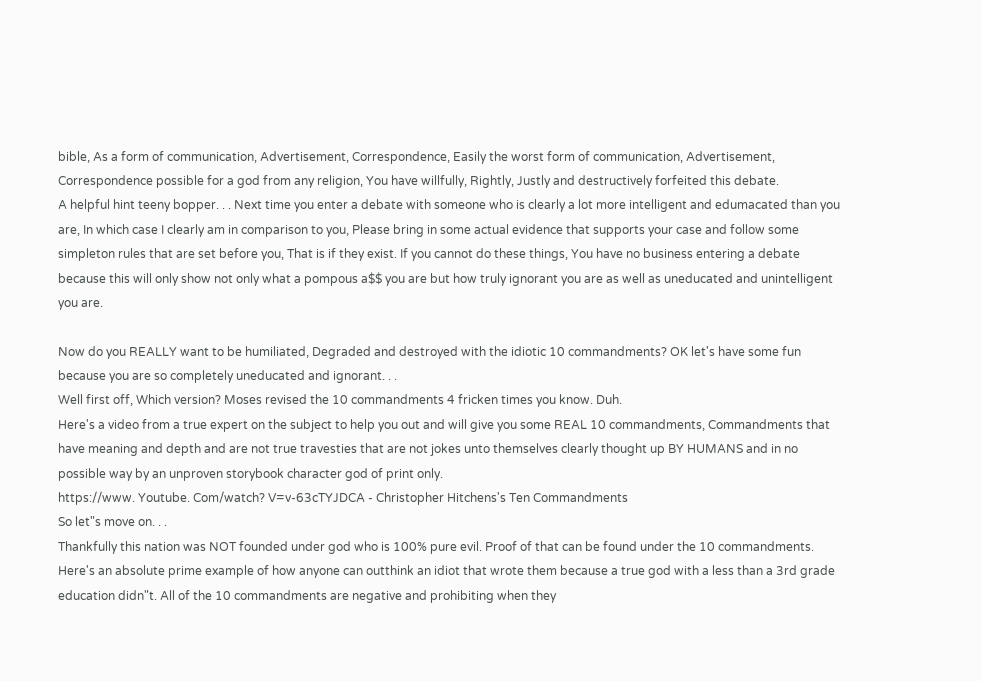bible, As a form of communication, Advertisement, Correspondence, Easily the worst form of communication, Advertisement, Correspondence possible for a god from any religion, You have willfully, Rightly, Justly and destructively forfeited this debate.
A helpful hint teeny bopper. . . Next time you enter a debate with someone who is clearly a lot more intelligent and edumacated than you are, In which case I clearly am in comparison to you, Please bring in some actual evidence that supports your case and follow some simpleton rules that are set before you, That is if they exist. If you cannot do these things, You have no business entering a debate because this will only show not only what a pompous a$$ you are but how truly ignorant you are as well as uneducated and unintelligent you are.

Now do you REALLY want to be humiliated, Degraded and destroyed with the idiotic 10 commandments? OK let's have some fun because you are so completely uneducated and ignorant. . .
Well first off, Which version? Moses revised the 10 commandments 4 fricken times you know. Duh.
Here's a video from a true expert on the subject to help you out and will give you some REAL 10 commandments, Commandments that have meaning and depth and are not true travesties that are not jokes unto themselves clearly thought up BY HUMANS and in no possible way by an unproven storybook character god of print only.
https://www. Youtube. Com/watch? V=v-63cTYJDCA - Christopher Hitchens's Ten Commandments
So let"s move on. . .
Thankfully this nation was NOT founded under god who is 100% pure evil. Proof of that can be found under the 10 commandments.
Here's an absolute prime example of how anyone can outthink an idiot that wrote them because a true god with a less than a 3rd grade education didn"t. All of the 10 commandments are negative and prohibiting when they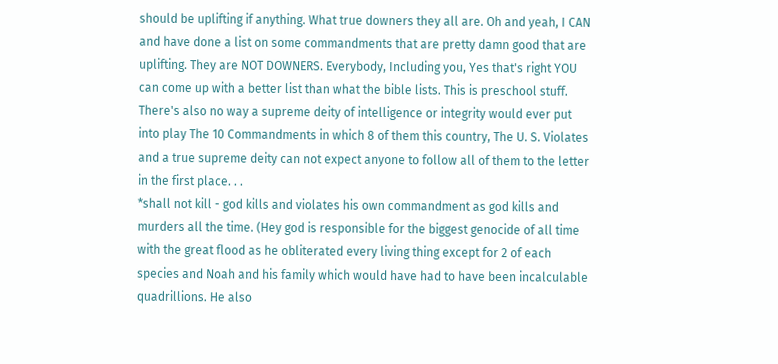should be uplifting if anything. What true downers they all are. Oh and yeah, I CAN and have done a list on some commandments that are pretty damn good that are uplifting. They are NOT DOWNERS. Everybody, Including you, Yes that's right YOU can come up with a better list than what the bible lists. This is preschool stuff. There's also no way a supreme deity of intelligence or integrity would ever put into play The 10 Commandments in which 8 of them this country, The U. S. Violates and a true supreme deity can not expect anyone to follow all of them to the letter in the first place. . .
*shall not kill - god kills and violates his own commandment as god kills and murders all the time. (Hey god is responsible for the biggest genocide of all time with the great flood as he obliterated every living thing except for 2 of each species and Noah and his family which would have had to have been incalculable quadrillions. He also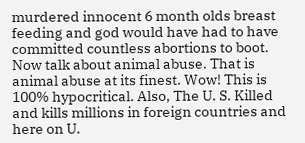murdered innocent 6 month olds breast feeding and god would have had to have committed countless abortions to boot. Now talk about animal abuse. That is animal abuse at its finest. Wow! This is 100% hypocritical. Also, The U. S. Killed and kills millions in foreign countries and here on U.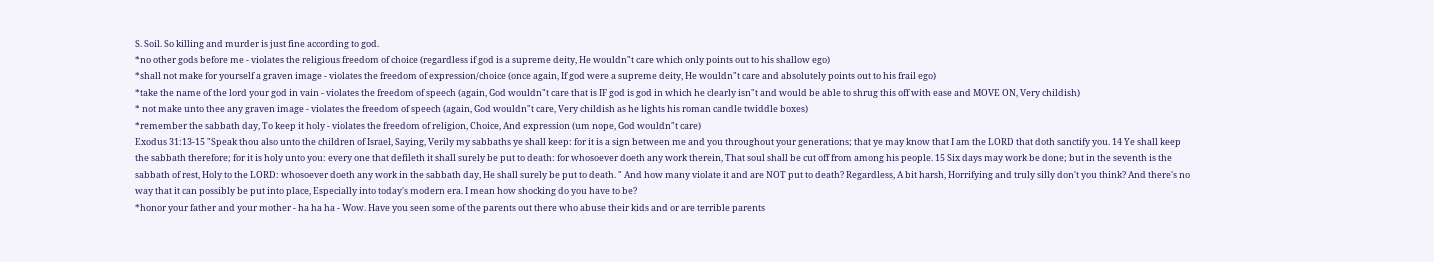S. Soil. So killing and murder is just fine according to god.
*no other gods before me - violates the religious freedom of choice (regardless if god is a supreme deity, He wouldn"t care which only points out to his shallow ego)
*shall not make for yourself a graven image - violates the freedom of expression/choice (once again, If god were a supreme deity, He wouldn"t care and absolutely points out to his frail ego)
*take the name of the lord your god in vain - violates the freedom of speech (again, God wouldn"t care that is IF god is god in which he clearly isn"t and would be able to shrug this off with ease and MOVE ON, Very childish)
* not make unto thee any graven image - violates the freedom of speech (again, God wouldn"t care, Very childish as he lights his roman candle twiddle boxes)
*remember the sabbath day, To keep it holy - violates the freedom of religion, Choice, And expression (um nope, God wouldn"t care)
Exodus 31:13-15 "Speak thou also unto the children of Israel, Saying, Verily my sabbaths ye shall keep: for it is a sign between me and you throughout your generations; that ye may know that I am the LORD that doth sanctify you. 14 Ye shall keep the sabbath therefore; for it is holy unto you: every one that defileth it shall surely be put to death: for whosoever doeth any work therein, That soul shall be cut off from among his people. 15 Six days may work be done; but in the seventh is the sabbath of rest, Holy to the LORD: whosoever doeth any work in the sabbath day, He shall surely be put to death. " And how many violate it and are NOT put to death? Regardless, A bit harsh, Horrifying and truly silly don't you think? And there's no way that it can possibly be put into place, Especially into today's modern era. I mean how shocking do you have to be?
*honor your father and your mother - ha ha ha - Wow. Have you seen some of the parents out there who abuse their kids and or are terrible parents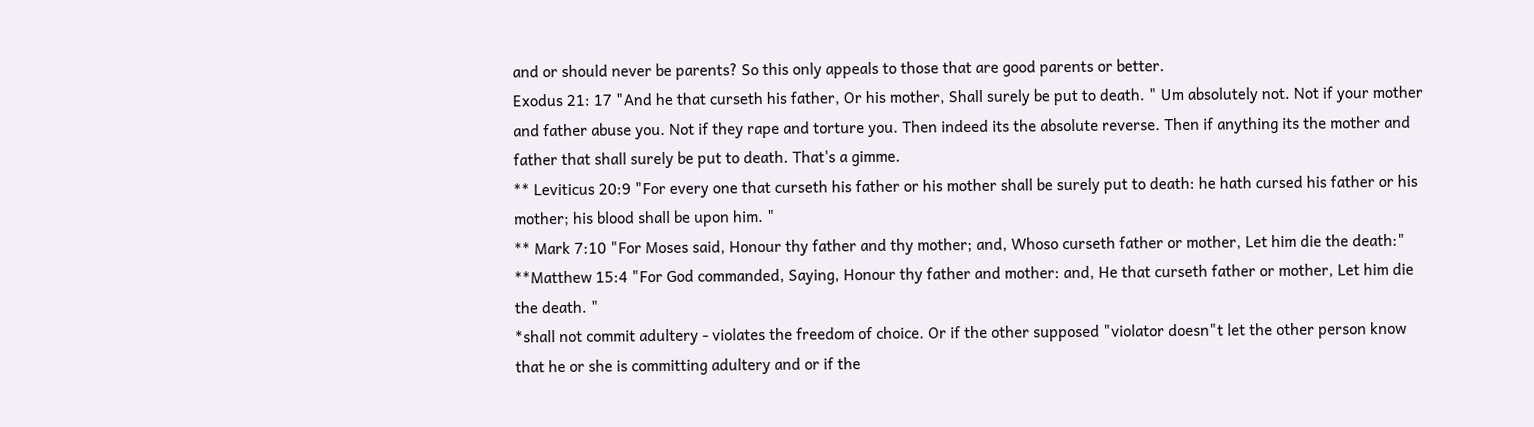and or should never be parents? So this only appeals to those that are good parents or better.
Exodus 21: 17 "And he that curseth his father, Or his mother, Shall surely be put to death. " Um absolutely not. Not if your mother and father abuse you. Not if they rape and torture you. Then indeed its the absolute reverse. Then if anything its the mother and father that shall surely be put to death. That's a gimme.
** Leviticus 20:9 "For every one that curseth his father or his mother shall be surely put to death: he hath cursed his father or his mother; his blood shall be upon him. "
** Mark 7:10 "For Moses said, Honour thy father and thy mother; and, Whoso curseth father or mother, Let him die the death:"
**Matthew 15:4 "For God commanded, Saying, Honour thy father and mother: and, He that curseth father or mother, Let him die the death. "
*shall not commit adultery - violates the freedom of choice. Or if the other supposed "violator doesn"t let the other person know that he or she is committing adultery and or if the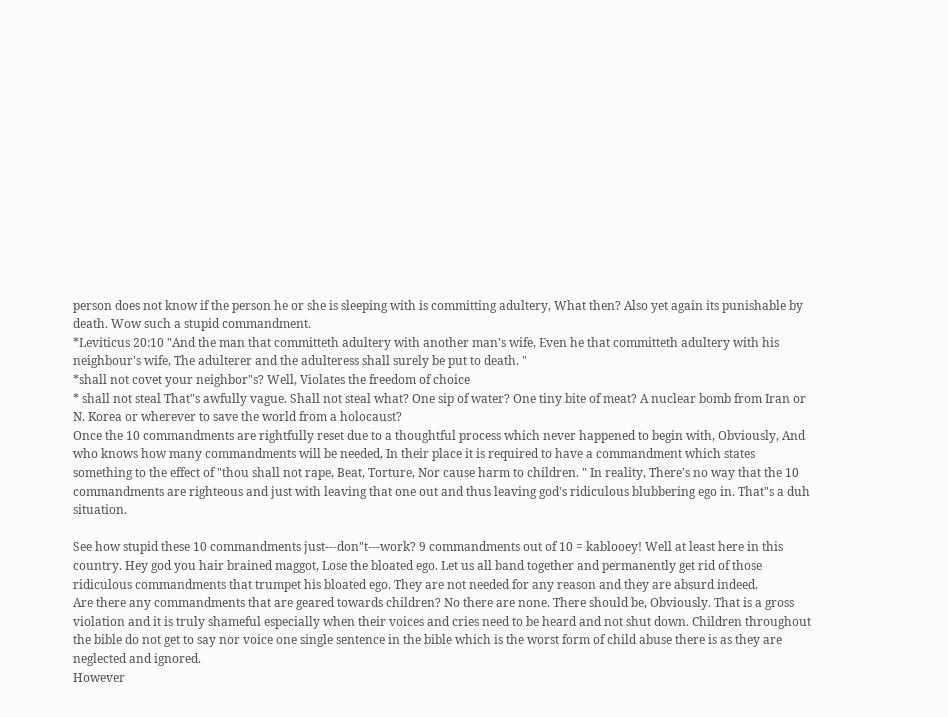person does not know if the person he or she is sleeping with is committing adultery, What then? Also yet again its punishable by death. Wow such a stupid commandment.
*Leviticus 20:10 "And the man that committeth adultery with another man's wife, Even he that committeth adultery with his neighbour's wife, The adulterer and the adulteress shall surely be put to death. "
*shall not covet your neighbor"s? Well, Violates the freedom of choice
* shall not steal That"s awfully vague. Shall not steal what? One sip of water? One tiny bite of meat? A nuclear bomb from Iran or N. Korea or wherever to save the world from a holocaust?
Once the 10 commandments are rightfully reset due to a thoughtful process which never happened to begin with, Obviously, And who knows how many commandments will be needed, In their place it is required to have a commandment which states something to the effect of "thou shall not rape, Beat, Torture, Nor cause harm to children. " In reality, There's no way that the 10 commandments are righteous and just with leaving that one out and thus leaving god's ridiculous blubbering ego in. That"s a duh situation.

See how stupid these 10 commandments just---don"t---work? 9 commandments out of 10 = kablooey! Well at least here in this country. Hey god you hair brained maggot, Lose the bloated ego. Let us all band together and permanently get rid of those ridiculous commandments that trumpet his bloated ego. They are not needed for any reason and they are absurd indeed.
Are there any commandments that are geared towards children? No there are none. There should be, Obviously. That is a gross violation and it is truly shameful especially when their voices and cries need to be heard and not shut down. Children throughout the bible do not get to say nor voice one single sentence in the bible which is the worst form of child abuse there is as they are neglected and ignored.
However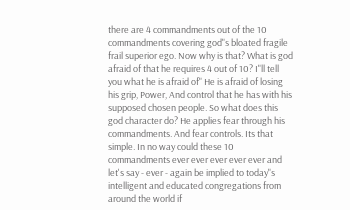there are 4 commandments out of the 10 commandments covering god"s bloated fragile frail superior ego. Now why is that? What is god afraid of that he requires 4 out of 10? I"ll tell you what he is afraid of" He is afraid of losing his grip, Power, And control that he has with his supposed chosen people. So what does this god character do? He applies fear through his commandments. And fear controls. Its that simple. In no way could these 10 commandments ever ever ever ever ever and let's say - ever - again be implied to today"s intelligent and educated congregations from around the world if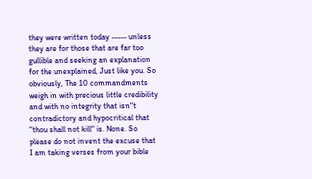they were written today ----- unless they are for those that are far too gullible and seeking an explanation for the unexplained, Just like you. So obviously, The 10 commandments weigh in with precious little credibility and with no integrity that isn"t contradictory and hypocritical that "thou shall not kill" is. None. So please do not invent the excuse that I am taking verses from your bible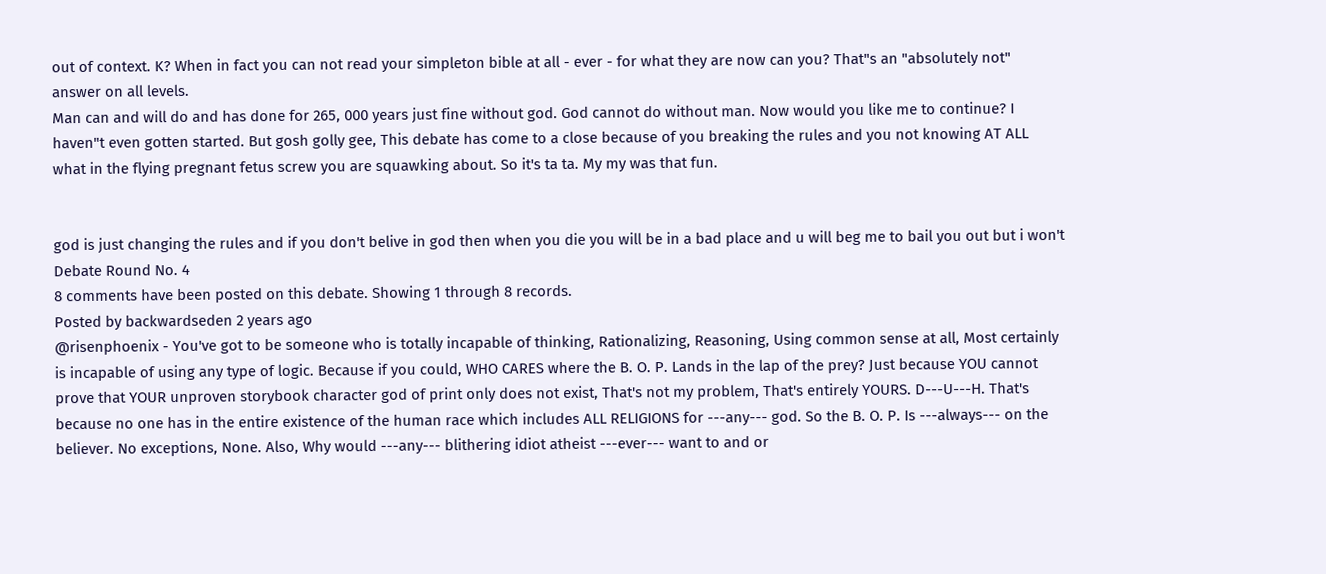out of context. K? When in fact you can not read your simpleton bible at all - ever - for what they are now can you? That"s an "absolutely not" answer on all levels.
Man can and will do and has done for 265, 000 years just fine without god. God cannot do without man. Now would you like me to continue? I haven"t even gotten started. But gosh golly gee, This debate has come to a close because of you breaking the rules and you not knowing AT ALL what in the flying pregnant fetus screw you are squawking about. So it's ta ta. My my was that fun.


god is just changing the rules and if you don't belive in god then when you die you will be in a bad place and u will beg me to bail you out but i won't
Debate Round No. 4
8 comments have been posted on this debate. Showing 1 through 8 records.
Posted by backwardseden 2 years ago
@risenphoenix - You've got to be someone who is totally incapable of thinking, Rationalizing, Reasoning, Using common sense at all, Most certainly is incapable of using any type of logic. Because if you could, WHO CARES where the B. O. P. Lands in the lap of the prey? Just because YOU cannot prove that YOUR unproven storybook character god of print only does not exist, That's not my problem, That's entirely YOURS. D---U---H. That's because no one has in the entire existence of the human race which includes ALL RELIGIONS for ---any--- god. So the B. O. P. Is ---always--- on the believer. No exceptions, None. Also, Why would ---any--- blithering idiot atheist ---ever--- want to and or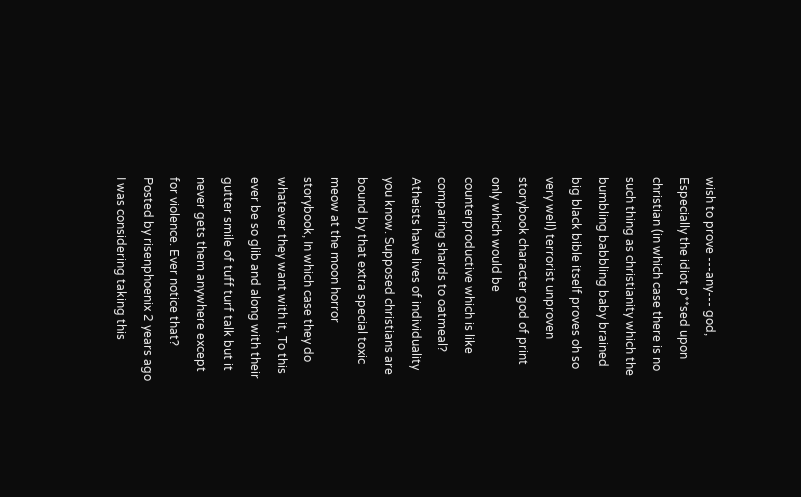wish to prove ---any--- god, Especially the idiot p**sed upon christian (in which case there is no such thing as christianity which the bumbling babbling baby brained big black bible itself proves oh so very well) terrorist unproven storybook character god of print only which would be counterproductive which is like comparing shards to oatmeal? Atheists have lives of individuality you know. Supposed christians are bound by that extra special toxic meow at the moon horror storybook, In which case they do whatever they want with it, To this ever be so glib and along with their gutter smile of tuff turf talk but it never gets them anywhere except for violence. Ever notice that?
Posted by risenphoenix 2 years ago
I was considering taking this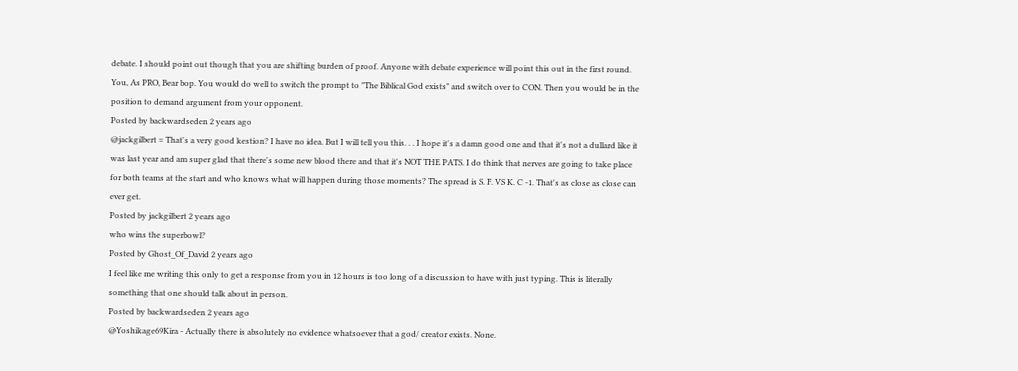debate. I should point out though that you are shifting burden of proof. Anyone with debate experience will point this out in the first round. You, As PRO, Bear bop. You would do well to switch the prompt to "The Biblical God exists" and switch over to CON. Then you would be in the position to demand argument from your opponent.
Posted by backwardseden 2 years ago
@jackgilbert = That's a very good kestion? I have no idea. But I will tell you this. . . I hope it's a damn good one and that it's not a dullard like it was last year and am super glad that there's some new blood there and that it's NOT THE PATS. I do think that nerves are going to take place for both teams at the start and who knows what will happen during those moments? The spread is S. F. VS K. C -1. That's as close as close can ever get.
Posted by jackgilbert 2 years ago
who wins the superbowl?
Posted by Ghost_Of_David 2 years ago
I feel like me writing this only to get a response from you in 12 hours is too long of a discussion to have with just typing. This is literally something that one should talk about in person.
Posted by backwardseden 2 years ago
@Yoshikage69Kira - Actually there is absolutely no evidence whatsoever that a god/ creator exists. None.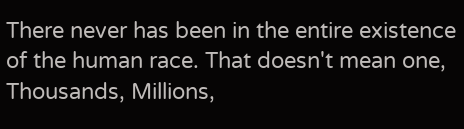There never has been in the entire existence of the human race. That doesn't mean one, Thousands, Millions,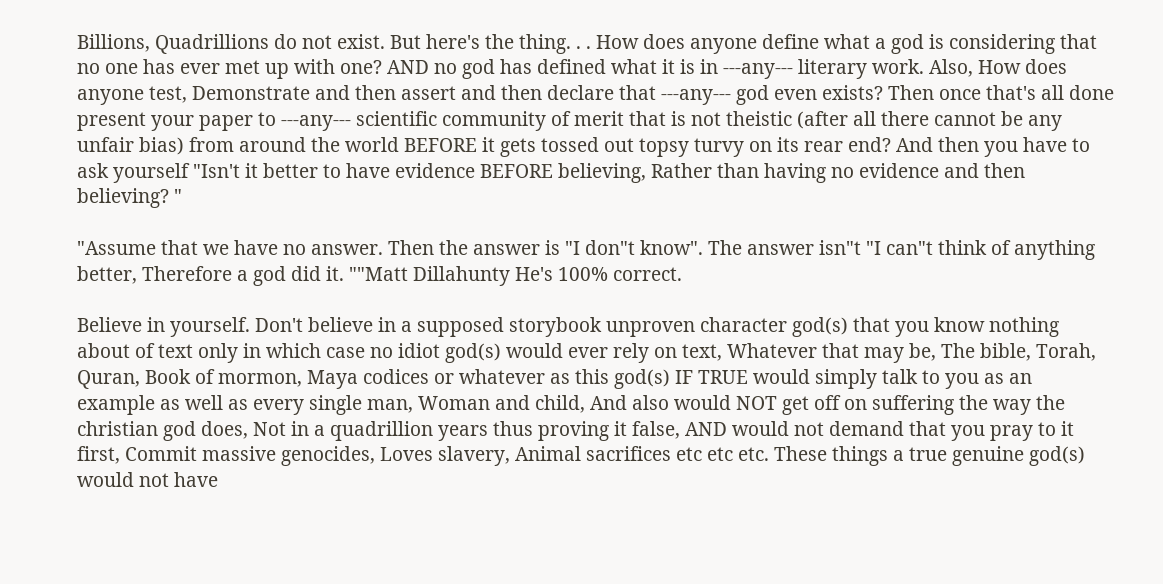Billions, Quadrillions do not exist. But here's the thing. . . How does anyone define what a god is considering that no one has ever met up with one? AND no god has defined what it is in ---any--- literary work. Also, How does anyone test, Demonstrate and then assert and then declare that ---any--- god even exists? Then once that's all done present your paper to ---any--- scientific community of merit that is not theistic (after all there cannot be any unfair bias) from around the world BEFORE it gets tossed out topsy turvy on its rear end? And then you have to ask yourself "Isn't it better to have evidence BEFORE believing, Rather than having no evidence and then believing? "

"Assume that we have no answer. Then the answer is "I don"t know". The answer isn"t "I can"t think of anything better, Therefore a god did it. ""Matt Dillahunty He's 100% correct.

Believe in yourself. Don't believe in a supposed storybook unproven character god(s) that you know nothing about of text only in which case no idiot god(s) would ever rely on text, Whatever that may be, The bible, Torah, Quran, Book of mormon, Maya codices or whatever as this god(s) IF TRUE would simply talk to you as an example as well as every single man, Woman and child, And also would NOT get off on suffering the way the christian god does, Not in a quadrillion years thus proving it false, AND would not demand that you pray to it first, Commit massive genocides, Loves slavery, Animal sacrifices etc etc etc. These things a true genuine god(s) would not have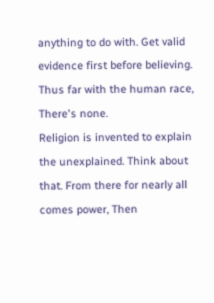anything to do with. Get valid evidence first before believing. Thus far with the human race, There's none.
Religion is invented to explain the unexplained. Think about that. From there for nearly all comes power, Then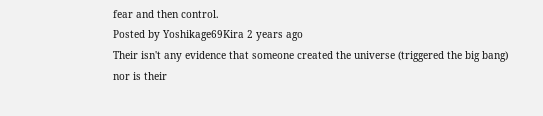fear and then control.
Posted by Yoshikage69Kira 2 years ago
Their isn't any evidence that someone created the universe (triggered the big bang) nor is their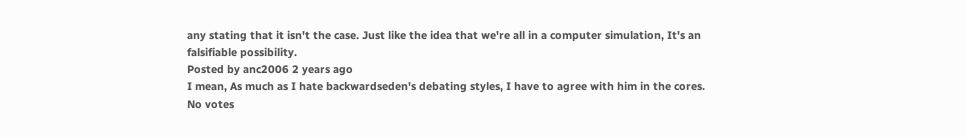any stating that it isn't the case. Just like the idea that we're all in a computer simulation, It's an falsifiable possibility.
Posted by anc2006 2 years ago
I mean, As much as I hate backwardseden's debating styles, I have to agree with him in the cores.
No votes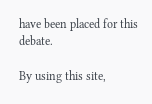have been placed for this debate.

By using this site,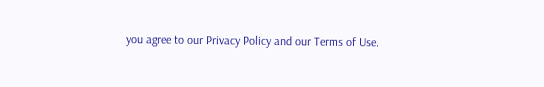you agree to our Privacy Policy and our Terms of Use.